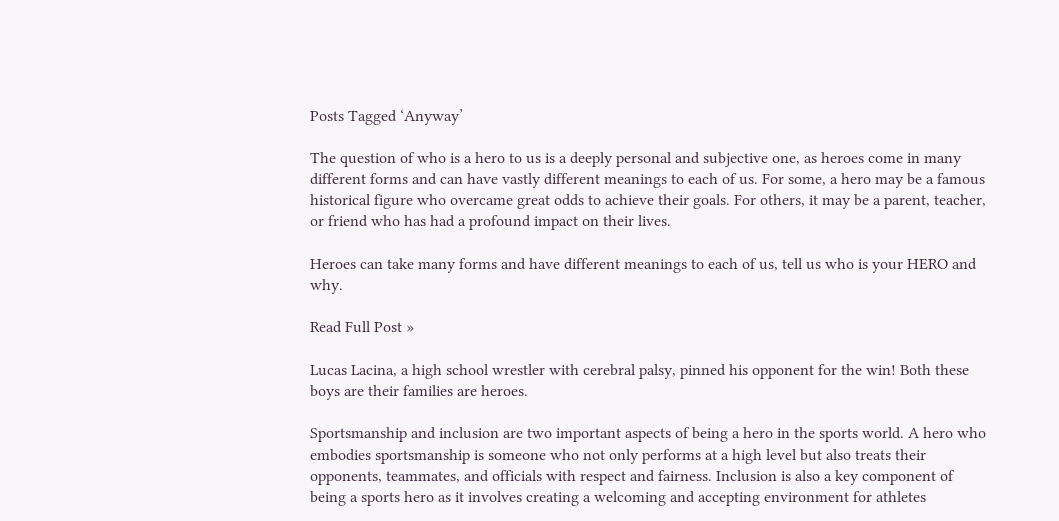Posts Tagged ‘Anyway’

The question of who is a hero to us is a deeply personal and subjective one, as heroes come in many different forms and can have vastly different meanings to each of us. For some, a hero may be a famous historical figure who overcame great odds to achieve their goals. For others, it may be a parent, teacher, or friend who has had a profound impact on their lives.

Heroes can take many forms and have different meanings to each of us, tell us who is your HERO and why.

Read Full Post »

Lucas Lacina, a high school wrestler with cerebral palsy, pinned his opponent for the win! Both these boys are their families are heroes.

Sportsmanship and inclusion are two important aspects of being a hero in the sports world. A hero who embodies sportsmanship is someone who not only performs at a high level but also treats their opponents, teammates, and officials with respect and fairness. Inclusion is also a key component of being a sports hero as it involves creating a welcoming and accepting environment for athletes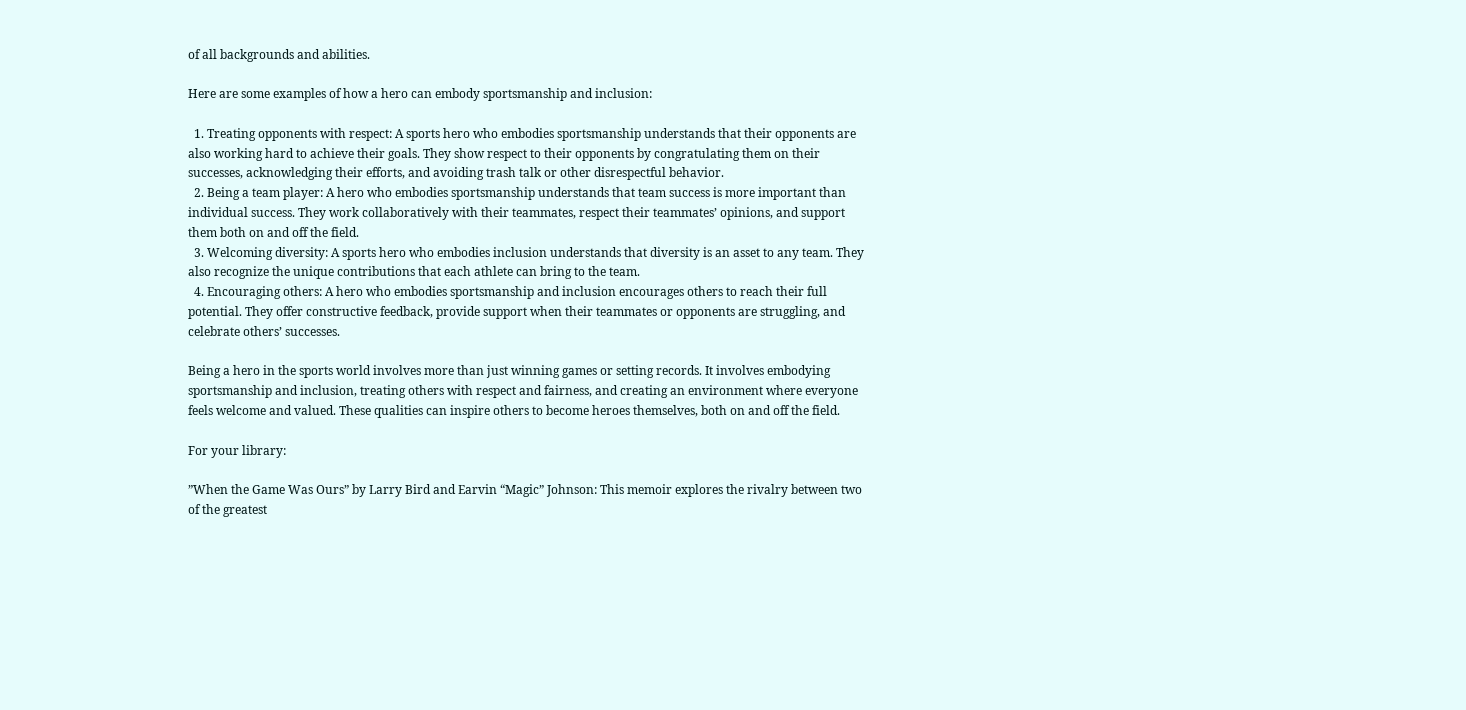of all backgrounds and abilities.

Here are some examples of how a hero can embody sportsmanship and inclusion:

  1. Treating opponents with respect: A sports hero who embodies sportsmanship understands that their opponents are also working hard to achieve their goals. They show respect to their opponents by congratulating them on their successes, acknowledging their efforts, and avoiding trash talk or other disrespectful behavior.
  2. Being a team player: A hero who embodies sportsmanship understands that team success is more important than individual success. They work collaboratively with their teammates, respect their teammates’ opinions, and support them both on and off the field.
  3. Welcoming diversity: A sports hero who embodies inclusion understands that diversity is an asset to any team. They also recognize the unique contributions that each athlete can bring to the team.
  4. Encouraging others: A hero who embodies sportsmanship and inclusion encourages others to reach their full potential. They offer constructive feedback, provide support when their teammates or opponents are struggling, and celebrate others’ successes.

Being a hero in the sports world involves more than just winning games or setting records. It involves embodying sportsmanship and inclusion, treating others with respect and fairness, and creating an environment where everyone feels welcome and valued. These qualities can inspire others to become heroes themselves, both on and off the field.

For your library:

”When the Game Was Ours” by Larry Bird and Earvin “Magic” Johnson: This memoir explores the rivalry between two of the greatest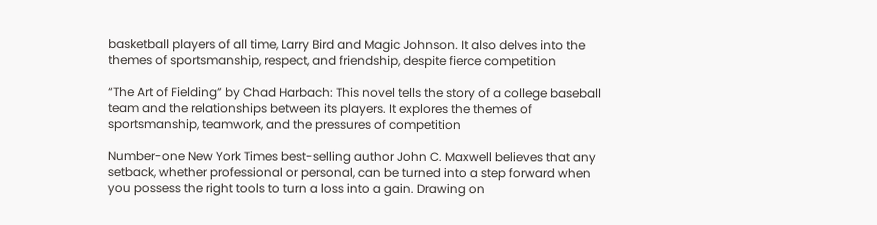basketball players of all time, Larry Bird and Magic Johnson. It also delves into the themes of sportsmanship, respect, and friendship, despite fierce competition

“The Art of Fielding” by Chad Harbach: This novel tells the story of a college baseball team and the relationships between its players. It explores the themes of sportsmanship, teamwork, and the pressures of competition

Number-one New York Times best-selling author John C. Maxwell believes that any setback, whether professional or personal, can be turned into a step forward when you possess the right tools to turn a loss into a gain. Drawing on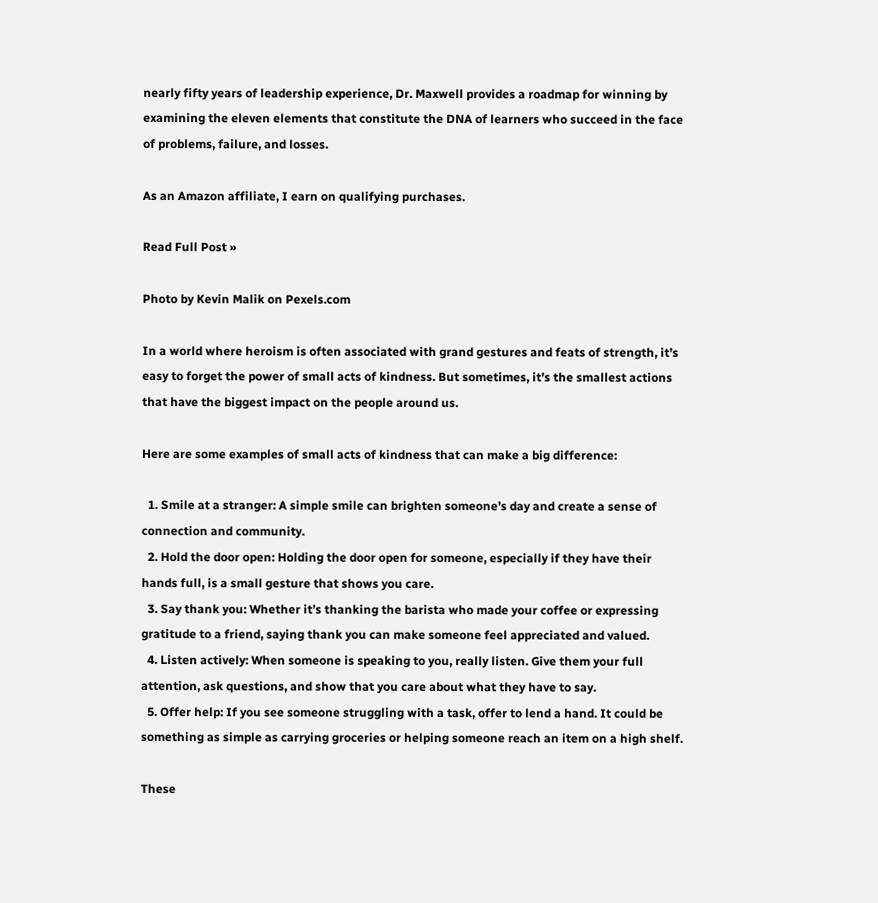nearly fifty years of leadership experience, Dr. Maxwell provides a roadmap for winning by examining the eleven elements that constitute the DNA of learners who succeed in the face of problems, failure, and losses.

As an Amazon affiliate, I earn on qualifying purchases.

Read Full Post »

Photo by Kevin Malik on Pexels.com

In a world where heroism is often associated with grand gestures and feats of strength, it’s easy to forget the power of small acts of kindness. But sometimes, it’s the smallest actions that have the biggest impact on the people around us.

Here are some examples of small acts of kindness that can make a big difference:

  1. Smile at a stranger: A simple smile can brighten someone’s day and create a sense of connection and community.
  2. Hold the door open: Holding the door open for someone, especially if they have their hands full, is a small gesture that shows you care.
  3. Say thank you: Whether it’s thanking the barista who made your coffee or expressing gratitude to a friend, saying thank you can make someone feel appreciated and valued.
  4. Listen actively: When someone is speaking to you, really listen. Give them your full attention, ask questions, and show that you care about what they have to say.
  5. Offer help: If you see someone struggling with a task, offer to lend a hand. It could be something as simple as carrying groceries or helping someone reach an item on a high shelf.

These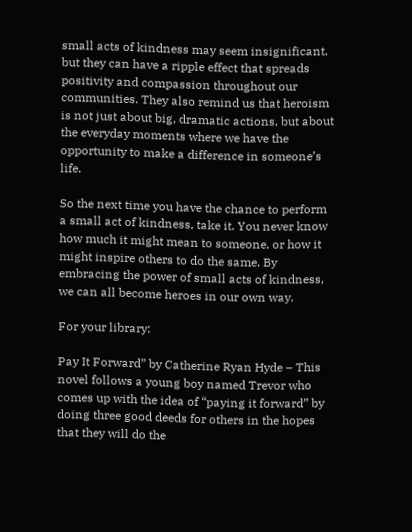small acts of kindness may seem insignificant, but they can have a ripple effect that spreads positivity and compassion throughout our communities. They also remind us that heroism is not just about big, dramatic actions, but about the everyday moments where we have the opportunity to make a difference in someone’s life.

So the next time you have the chance to perform a small act of kindness, take it. You never know how much it might mean to someone, or how it might inspire others to do the same. By embracing the power of small acts of kindness, we can all become heroes in our own way.

For your library:

Pay It Forward” by Catherine Ryan Hyde – This novel follows a young boy named Trevor who comes up with the idea of “paying it forward” by doing three good deeds for others in the hopes that they will do the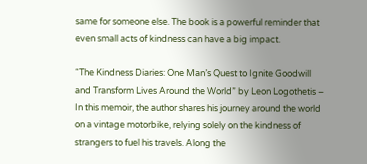same for someone else. The book is a powerful reminder that even small acts of kindness can have a big impact.

“The Kindness Diaries: One Man’s Quest to Ignite Goodwill and Transform Lives Around the World” by Leon Logothetis – In this memoir, the author shares his journey around the world on a vintage motorbike, relying solely on the kindness of strangers to fuel his travels. Along the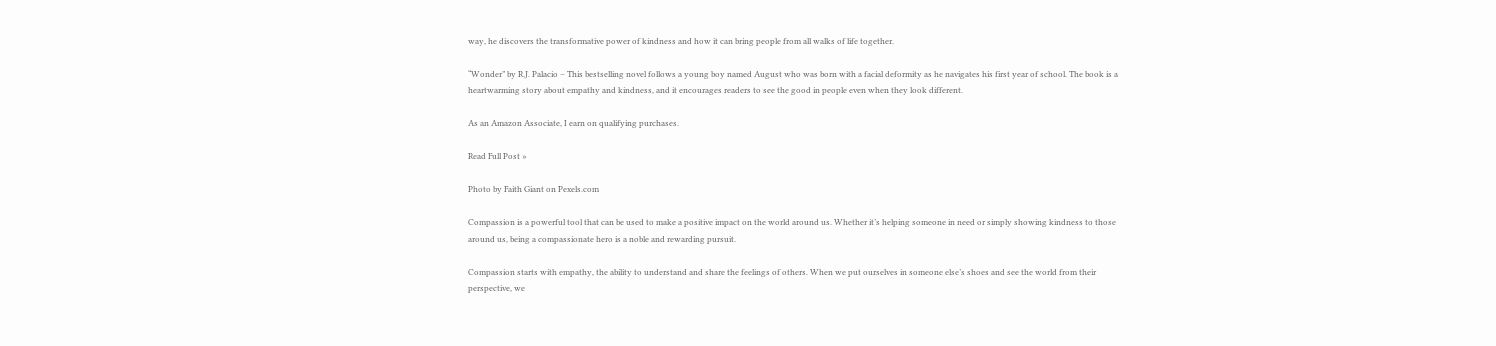way, he discovers the transformative power of kindness and how it can bring people from all walks of life together.

“Wonder” by R.J. Palacio – This bestselling novel follows a young boy named August who was born with a facial deformity as he navigates his first year of school. The book is a heartwarming story about empathy and kindness, and it encourages readers to see the good in people even when they look different.

As an Amazon Associate, I earn on qualifying purchases.

Read Full Post »

Photo by Faith Giant on Pexels.com

Compassion is a powerful tool that can be used to make a positive impact on the world around us. Whether it’s helping someone in need or simply showing kindness to those around us, being a compassionate hero is a noble and rewarding pursuit.

Compassion starts with empathy, the ability to understand and share the feelings of others. When we put ourselves in someone else’s shoes and see the world from their perspective, we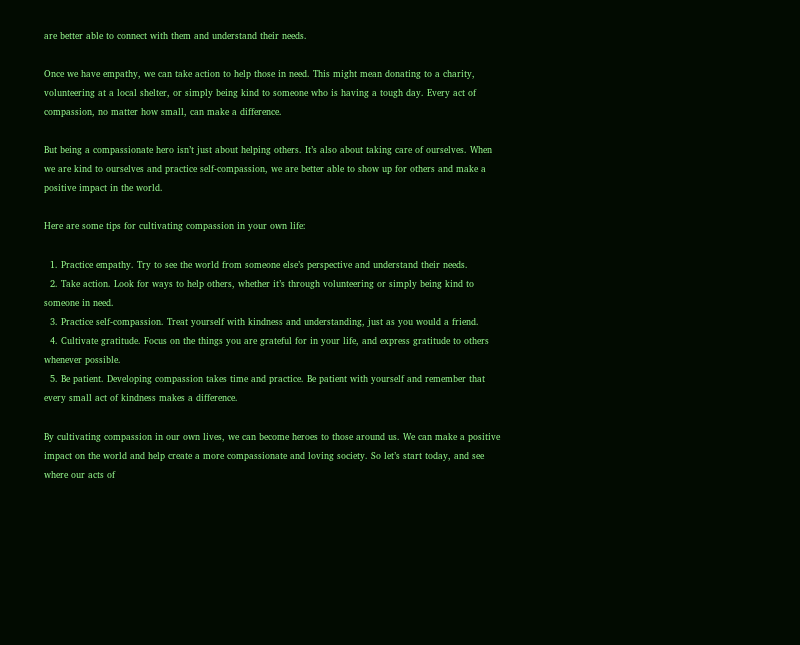are better able to connect with them and understand their needs.

Once we have empathy, we can take action to help those in need. This might mean donating to a charity, volunteering at a local shelter, or simply being kind to someone who is having a tough day. Every act of compassion, no matter how small, can make a difference.

But being a compassionate hero isn’t just about helping others. It’s also about taking care of ourselves. When we are kind to ourselves and practice self-compassion, we are better able to show up for others and make a positive impact in the world.

Here are some tips for cultivating compassion in your own life:

  1. Practice empathy. Try to see the world from someone else’s perspective and understand their needs.
  2. Take action. Look for ways to help others, whether it’s through volunteering or simply being kind to someone in need.
  3. Practice self-compassion. Treat yourself with kindness and understanding, just as you would a friend.
  4. Cultivate gratitude. Focus on the things you are grateful for in your life, and express gratitude to others whenever possible.
  5. Be patient. Developing compassion takes time and practice. Be patient with yourself and remember that every small act of kindness makes a difference.

By cultivating compassion in our own lives, we can become heroes to those around us. We can make a positive impact on the world and help create a more compassionate and loving society. So let’s start today, and see where our acts of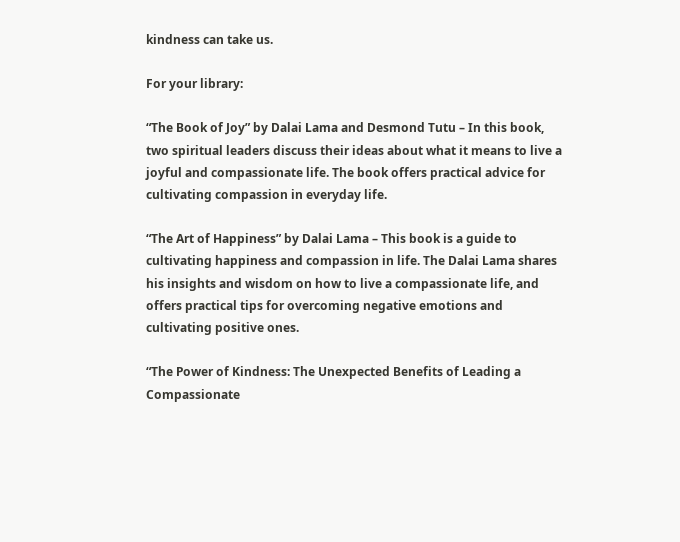kindness can take us.

For your library:

“The Book of Joy” by Dalai Lama and Desmond Tutu – In this book, two spiritual leaders discuss their ideas about what it means to live a joyful and compassionate life. The book offers practical advice for cultivating compassion in everyday life.

“The Art of Happiness” by Dalai Lama – This book is a guide to cultivating happiness and compassion in life. The Dalai Lama shares his insights and wisdom on how to live a compassionate life, and offers practical tips for overcoming negative emotions and cultivating positive ones.

“The Power of Kindness: The Unexpected Benefits of Leading a Compassionate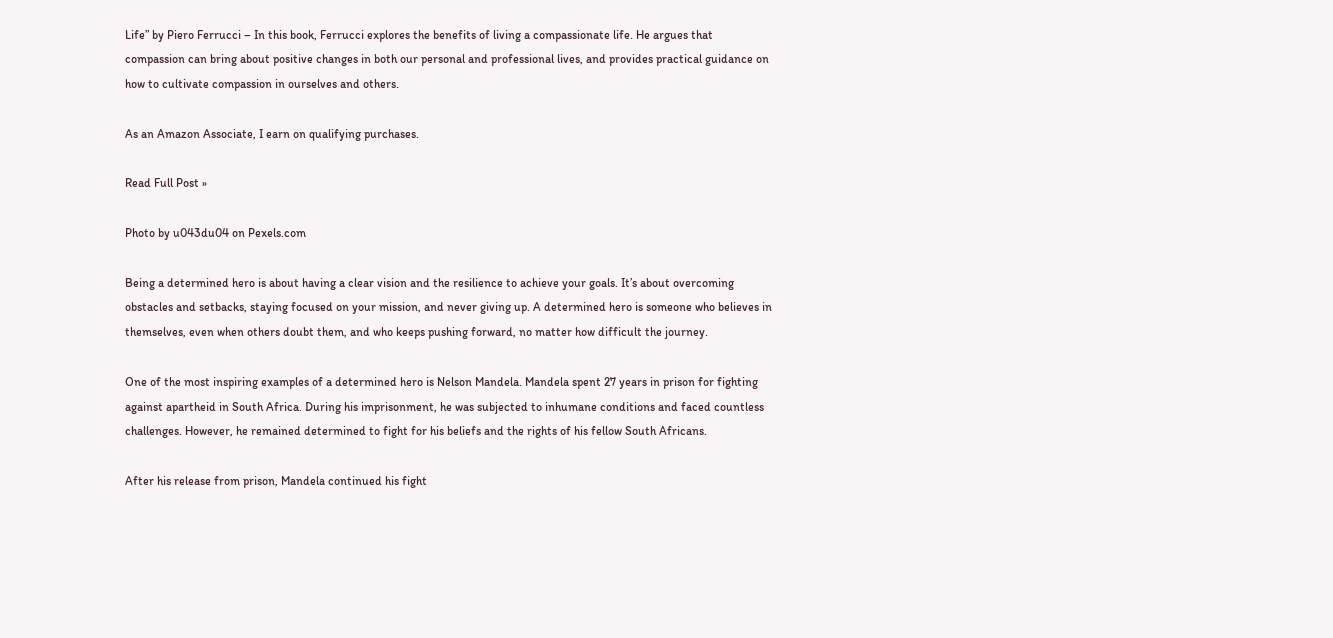Life” by Piero Ferrucci – In this book, Ferrucci explores the benefits of living a compassionate life. He argues that compassion can bring about positive changes in both our personal and professional lives, and provides practical guidance on how to cultivate compassion in ourselves and others.

As an Amazon Associate, I earn on qualifying purchases.

Read Full Post »

Photo by u043du04 on Pexels.com

Being a determined hero is about having a clear vision and the resilience to achieve your goals. It’s about overcoming obstacles and setbacks, staying focused on your mission, and never giving up. A determined hero is someone who believes in themselves, even when others doubt them, and who keeps pushing forward, no matter how difficult the journey.

One of the most inspiring examples of a determined hero is Nelson Mandela. Mandela spent 27 years in prison for fighting against apartheid in South Africa. During his imprisonment, he was subjected to inhumane conditions and faced countless challenges. However, he remained determined to fight for his beliefs and the rights of his fellow South Africans.

After his release from prison, Mandela continued his fight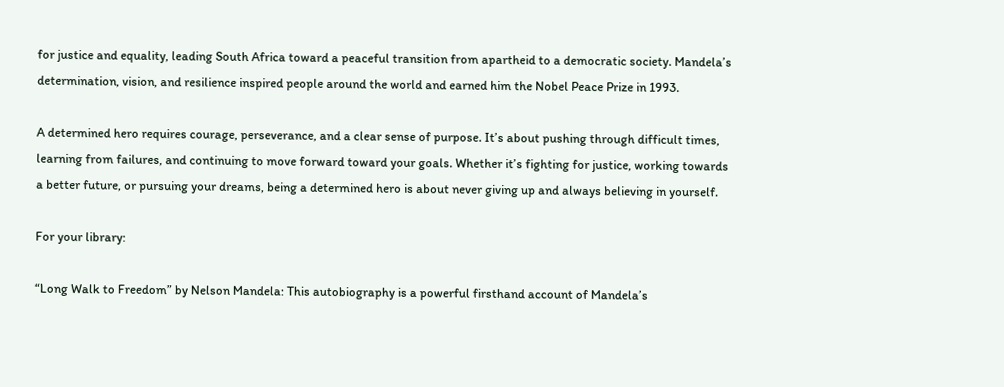for justice and equality, leading South Africa toward a peaceful transition from apartheid to a democratic society. Mandela’s determination, vision, and resilience inspired people around the world and earned him the Nobel Peace Prize in 1993.

A determined hero requires courage, perseverance, and a clear sense of purpose. It’s about pushing through difficult times, learning from failures, and continuing to move forward toward your goals. Whether it’s fighting for justice, working towards a better future, or pursuing your dreams, being a determined hero is about never giving up and always believing in yourself.

For your library:

“Long Walk to Freedom” by Nelson Mandela: This autobiography is a powerful firsthand account of Mandela’s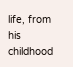life, from his childhood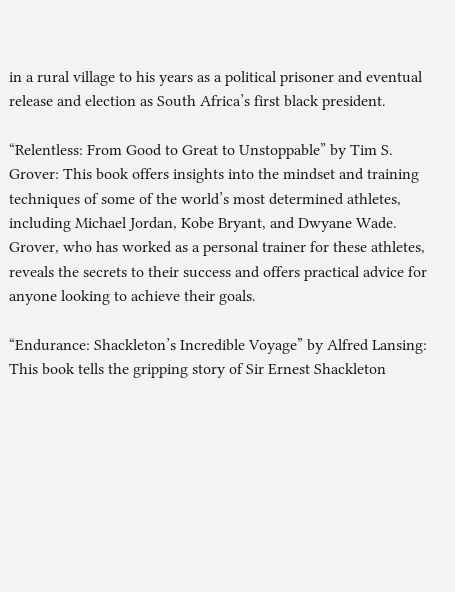in a rural village to his years as a political prisoner and eventual release and election as South Africa’s first black president.

“Relentless: From Good to Great to Unstoppable” by Tim S. Grover: This book offers insights into the mindset and training techniques of some of the world’s most determined athletes, including Michael Jordan, Kobe Bryant, and Dwyane Wade. Grover, who has worked as a personal trainer for these athletes, reveals the secrets to their success and offers practical advice for anyone looking to achieve their goals.

“Endurance: Shackleton’s Incredible Voyage” by Alfred Lansing: This book tells the gripping story of Sir Ernest Shackleton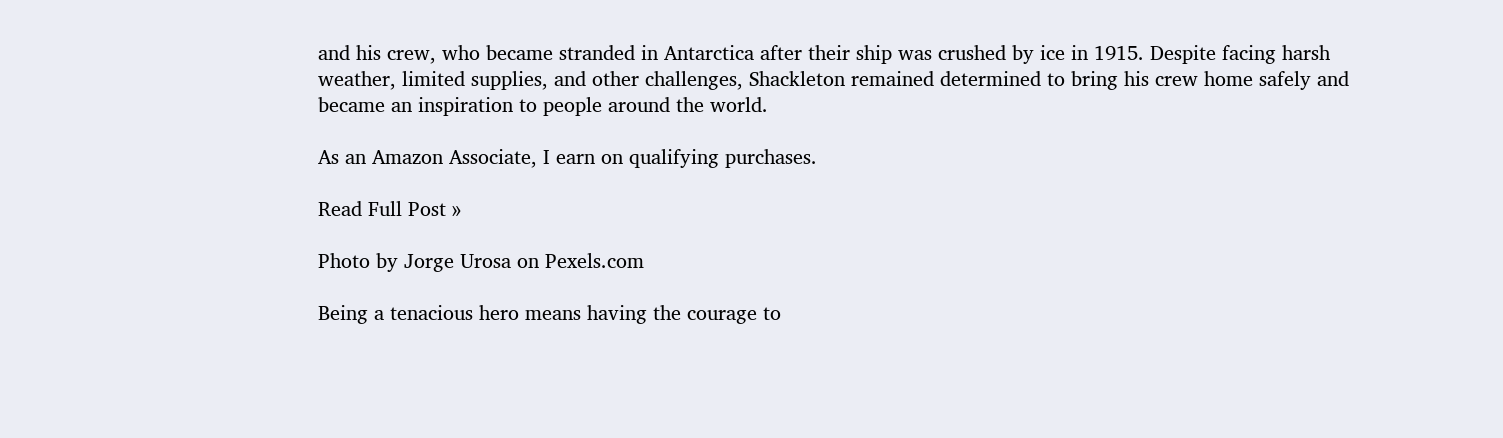and his crew, who became stranded in Antarctica after their ship was crushed by ice in 1915. Despite facing harsh weather, limited supplies, and other challenges, Shackleton remained determined to bring his crew home safely and became an inspiration to people around the world.

As an Amazon Associate, I earn on qualifying purchases.

Read Full Post »

Photo by Jorge Urosa on Pexels.com

Being a tenacious hero means having the courage to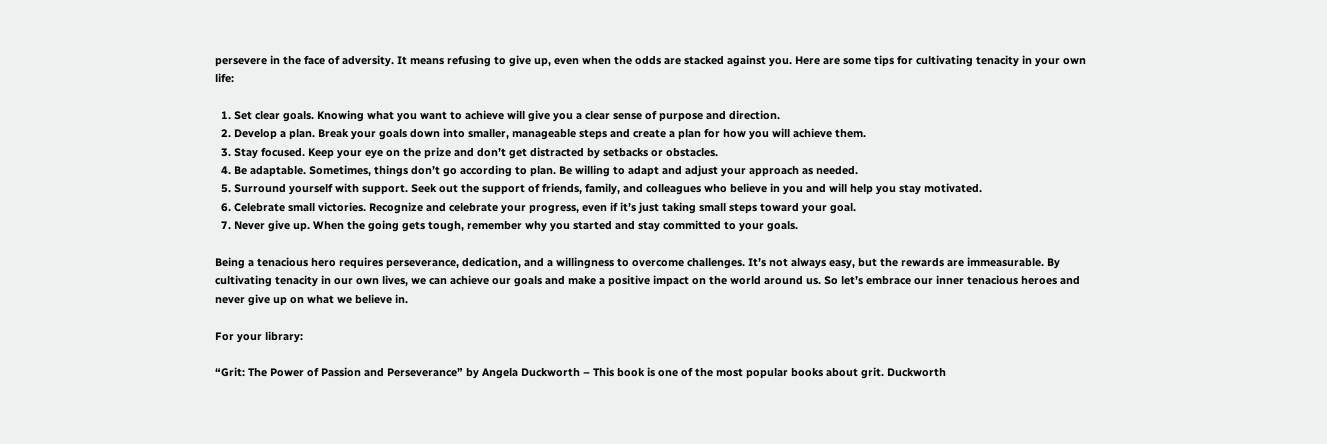persevere in the face of adversity. It means refusing to give up, even when the odds are stacked against you. Here are some tips for cultivating tenacity in your own life:

  1. Set clear goals. Knowing what you want to achieve will give you a clear sense of purpose and direction.
  2. Develop a plan. Break your goals down into smaller, manageable steps and create a plan for how you will achieve them.
  3. Stay focused. Keep your eye on the prize and don’t get distracted by setbacks or obstacles.
  4. Be adaptable. Sometimes, things don’t go according to plan. Be willing to adapt and adjust your approach as needed.
  5. Surround yourself with support. Seek out the support of friends, family, and colleagues who believe in you and will help you stay motivated.
  6. Celebrate small victories. Recognize and celebrate your progress, even if it’s just taking small steps toward your goal.
  7. Never give up. When the going gets tough, remember why you started and stay committed to your goals.

Being a tenacious hero requires perseverance, dedication, and a willingness to overcome challenges. It’s not always easy, but the rewards are immeasurable. By cultivating tenacity in our own lives, we can achieve our goals and make a positive impact on the world around us. So let’s embrace our inner tenacious heroes and never give up on what we believe in.

For your library:

“Grit: The Power of Passion and Perseverance” by Angela Duckworth – This book is one of the most popular books about grit. Duckworth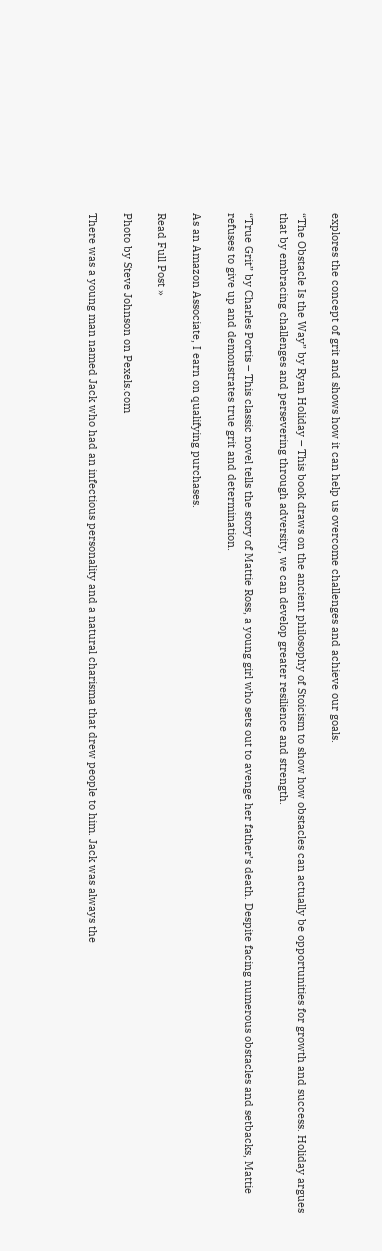explores the concept of grit and shows how it can help us overcome challenges and achieve our goals.

“The Obstacle Is the Way” by Ryan Holiday – This book draws on the ancient philosophy of Stoicism to show how obstacles can actually be opportunities for growth and success. Holiday argues that by embracing challenges and persevering through adversity, we can develop greater resilience and strength.

“True Grit” by Charles Portis – This classic novel tells the story of Mattie Ross, a young girl who sets out to avenge her father’s death. Despite facing numerous obstacles and setbacks, Mattie refuses to give up and demonstrates true grit and determination.

As an Amazon Associate, I earn on qualifying purchases.

Read Full Post »

Photo by Steve Johnson on Pexels.com

There was a young man named Jack who had an infectious personality and a natural charisma that drew people to him. Jack was always the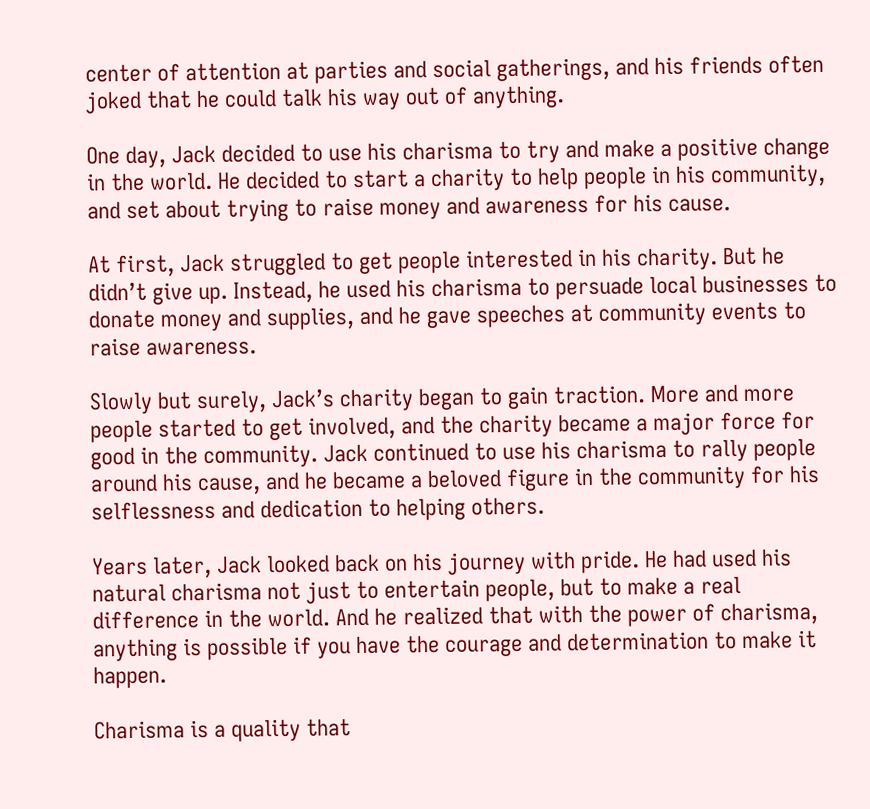center of attention at parties and social gatherings, and his friends often joked that he could talk his way out of anything.

One day, Jack decided to use his charisma to try and make a positive change in the world. He decided to start a charity to help people in his community, and set about trying to raise money and awareness for his cause.

At first, Jack struggled to get people interested in his charity. But he didn’t give up. Instead, he used his charisma to persuade local businesses to donate money and supplies, and he gave speeches at community events to raise awareness.

Slowly but surely, Jack’s charity began to gain traction. More and more people started to get involved, and the charity became a major force for good in the community. Jack continued to use his charisma to rally people around his cause, and he became a beloved figure in the community for his selflessness and dedication to helping others.

Years later, Jack looked back on his journey with pride. He had used his natural charisma not just to entertain people, but to make a real difference in the world. And he realized that with the power of charisma, anything is possible if you have the courage and determination to make it happen.

Charisma is a quality that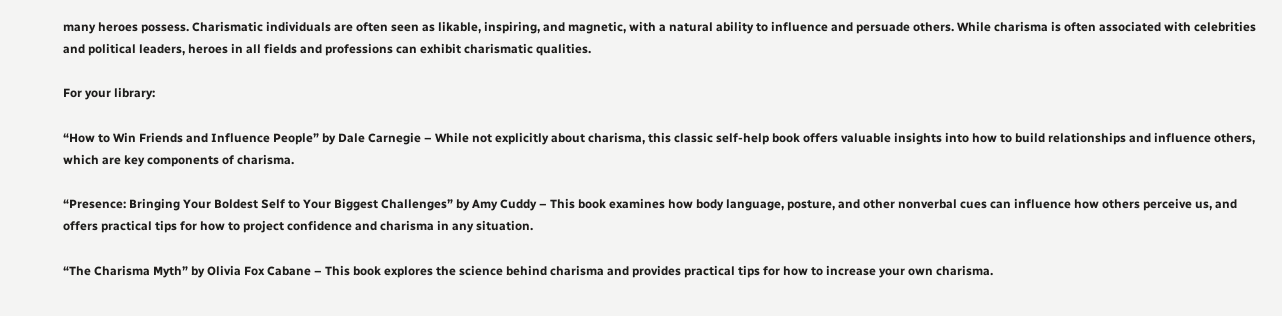many heroes possess. Charismatic individuals are often seen as likable, inspiring, and magnetic, with a natural ability to influence and persuade others. While charisma is often associated with celebrities and political leaders, heroes in all fields and professions can exhibit charismatic qualities.

For your library:

“How to Win Friends and Influence People” by Dale Carnegie – While not explicitly about charisma, this classic self-help book offers valuable insights into how to build relationships and influence others, which are key components of charisma.

“Presence: Bringing Your Boldest Self to Your Biggest Challenges” by Amy Cuddy – This book examines how body language, posture, and other nonverbal cues can influence how others perceive us, and offers practical tips for how to project confidence and charisma in any situation.

“The Charisma Myth” by Olivia Fox Cabane – This book explores the science behind charisma and provides practical tips for how to increase your own charisma.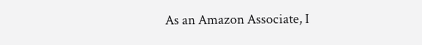As an Amazon Associate, I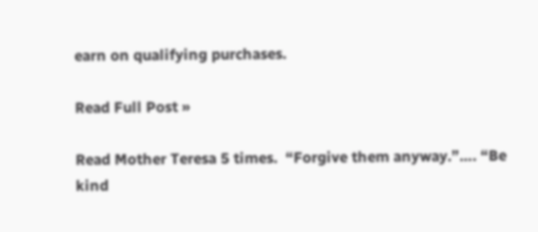earn on qualifying purchases.

Read Full Post »

Read Mother Teresa 5 times.  “Forgive them anyway.”…. “Be kind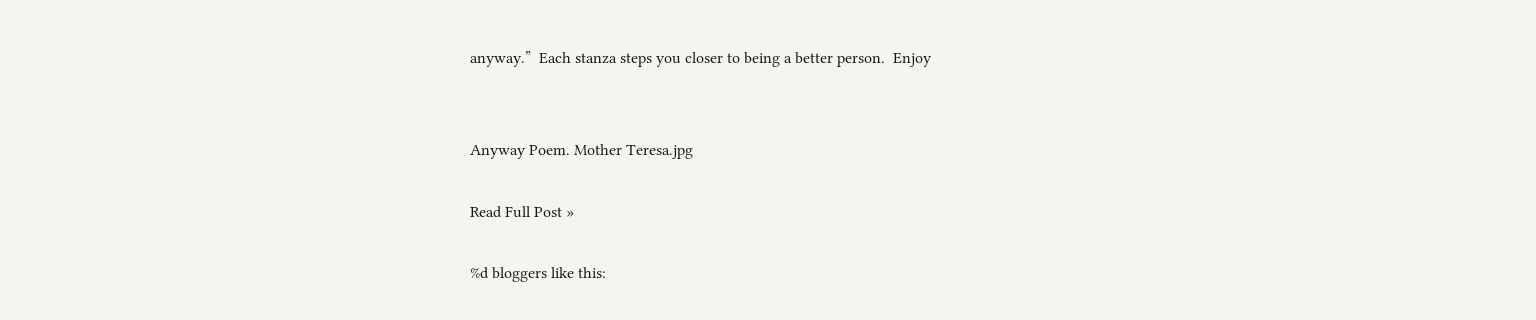anyway.”  Each stanza steps you closer to being a better person.  Enjoy


Anyway Poem. Mother Teresa.jpg

Read Full Post »

%d bloggers like this: